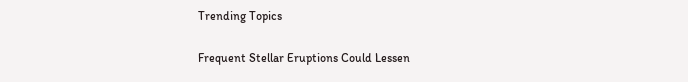Trending Topics

Frequent Stellar Eruptions Could Lessen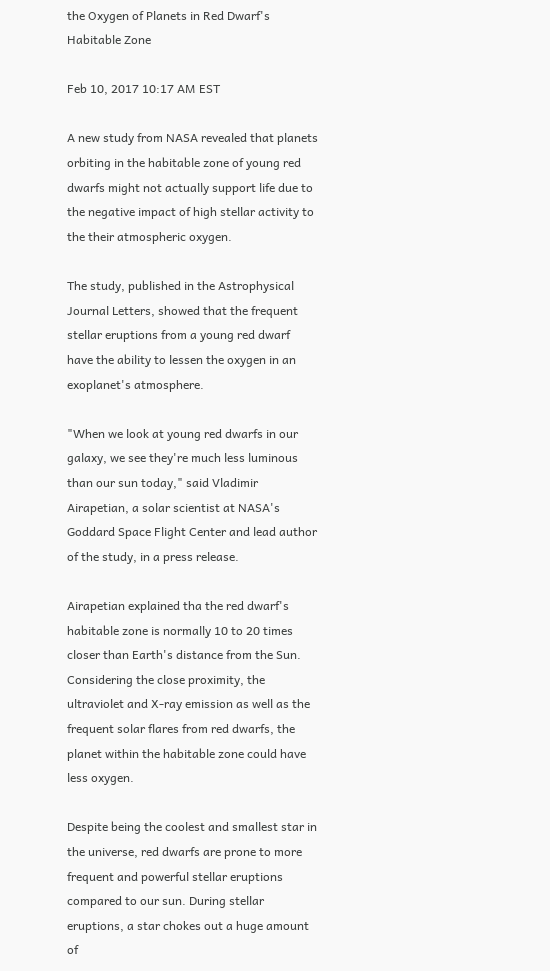the Oxygen of Planets in Red Dwarf's Habitable Zone

Feb 10, 2017 10:17 AM EST

A new study from NASA revealed that planets orbiting in the habitable zone of young red dwarfs might not actually support life due to the negative impact of high stellar activity to the their atmospheric oxygen.

The study, published in the Astrophysical Journal Letters, showed that the frequent stellar eruptions from a young red dwarf have the ability to lessen the oxygen in an exoplanet's atmosphere.

"When we look at young red dwarfs in our galaxy, we see they're much less luminous than our sun today," said Vladimir Airapetian, a solar scientist at NASA's Goddard Space Flight Center and lead author of the study, in a press release.

Airapetian explained tha the red dwarf's habitable zone is normally 10 to 20 times closer than Earth's distance from the Sun. Considering the close proximity, the ultraviolet and X-ray emission as well as the frequent solar flares from red dwarfs, the planet within the habitable zone could have less oxygen.

Despite being the coolest and smallest star in the universe, red dwarfs are prone to more frequent and powerful stellar eruptions compared to our sun. During stellar eruptions, a star chokes out a huge amount of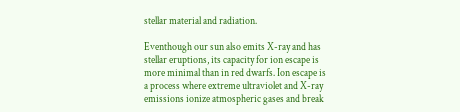stellar material and radiation.

Eventhough our sun also emits X-ray and has stellar eruptions, its capacity for ion escape is more minimal than in red dwarfs. Ion escape is a process where extreme ultraviolet and X-ray emissions ionize atmospheric gases and break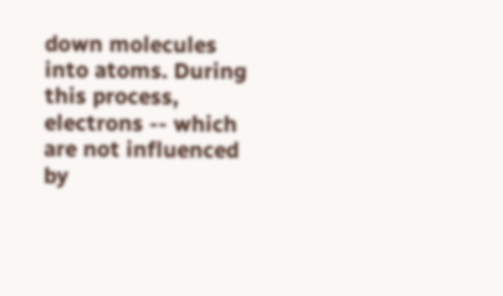down molecules into atoms. During this process, electrons -- which are not influenced by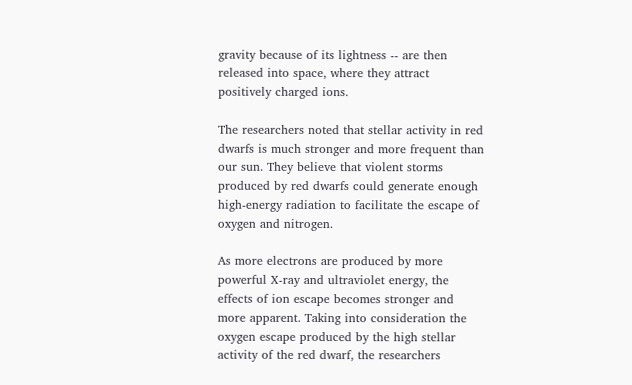gravity because of its lightness -- are then released into space, where they attract positively charged ions.

The researchers noted that stellar activity in red dwarfs is much stronger and more frequent than our sun. They believe that violent storms produced by red dwarfs could generate enough high-energy radiation to facilitate the escape of oxygen and nitrogen.

As more electrons are produced by more powerful X-ray and ultraviolet energy, the effects of ion escape becomes stronger and more apparent. Taking into consideration the oxygen escape produced by the high stellar activity of the red dwarf, the researchers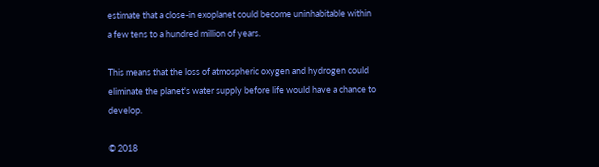estimate that a close-in exoplanet could become uninhabitable within a few tens to a hundred million of years.

This means that the loss of atmospheric oxygen and hydrogen could eliminate the planet's water supply before life would have a chance to develop.

© 2018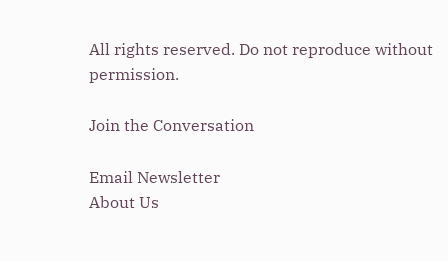All rights reserved. Do not reproduce without permission.

Join the Conversation

Email Newsletter
About Us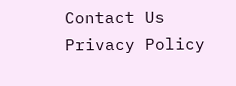Contact Us Privacy Policy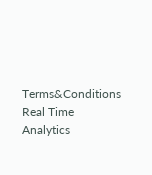Terms&Conditions
Real Time Analytics